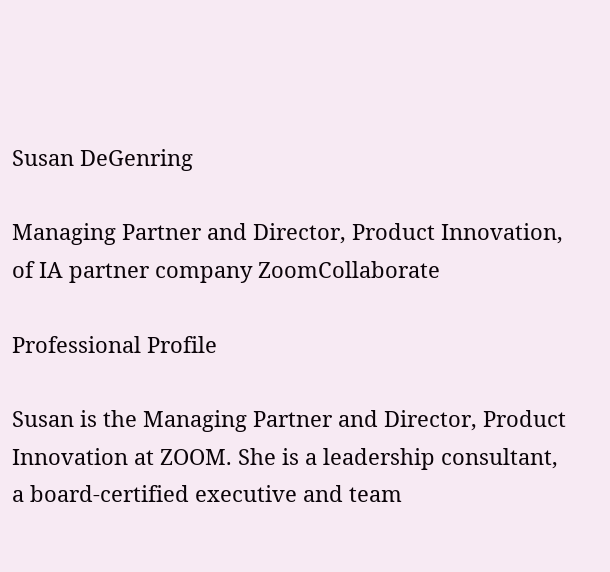Susan DeGenring

Managing Partner and Director, Product Innovation, of IA partner company ZoomCollaborate

Professional Profile

Susan is the Managing Partner and Director, Product Innovation at ZOOM. She is a leadership consultant, a board-certified executive and team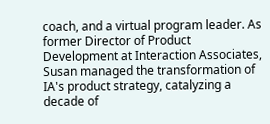coach, and a virtual program leader. As former Director of Product Development at Interaction Associates, Susan managed the transformation of IA's product strategy, catalyzing a decade of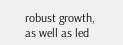robust growth, as well as led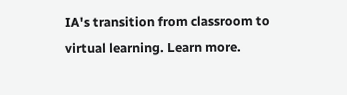IA's transition from classroom to virtual learning. Learn more.